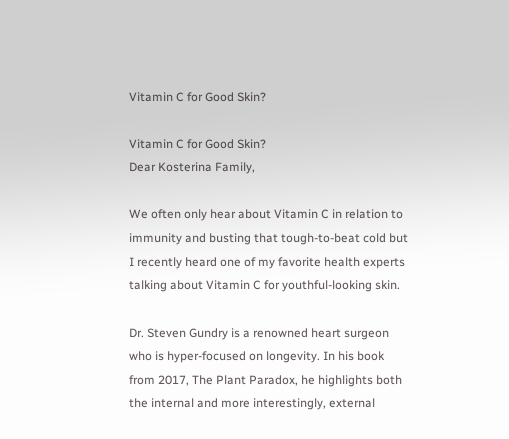Vitamin C for Good Skin?

Vitamin C for Good Skin?
Dear Kosterina Family,

We often only hear about Vitamin C in relation to immunity and busting that tough-to-beat cold but I recently heard one of my favorite health experts talking about Vitamin C for youthful-looking skin.

Dr. Steven Gundry is a renowned heart surgeon who is hyper-focused on longevity. In his book from 2017, The Plant Paradox, he highlights both the internal and more interestingly, external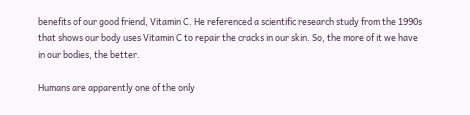benefits of our good friend, Vitamin C. He referenced a scientific research study from the 1990s that shows our body uses Vitamin C to repair the cracks in our skin. So, the more of it we have in our bodies, the better.

Humans are apparently one of the only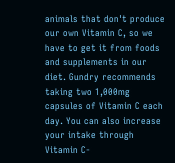animals that don't produce our own Vitamin C, so we have to get it from foods and supplements in our diet. Gundry recommends taking two 1,000mg capsules of Vitamin C each day. You can also increase your intake through Vitamin C-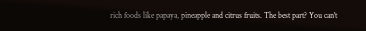rich foods like papaya, pineapple and citrus fruits. The best part? You can't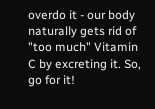overdo it - our body naturally gets rid of "too much" Vitamin C by excreting it. So, go for it!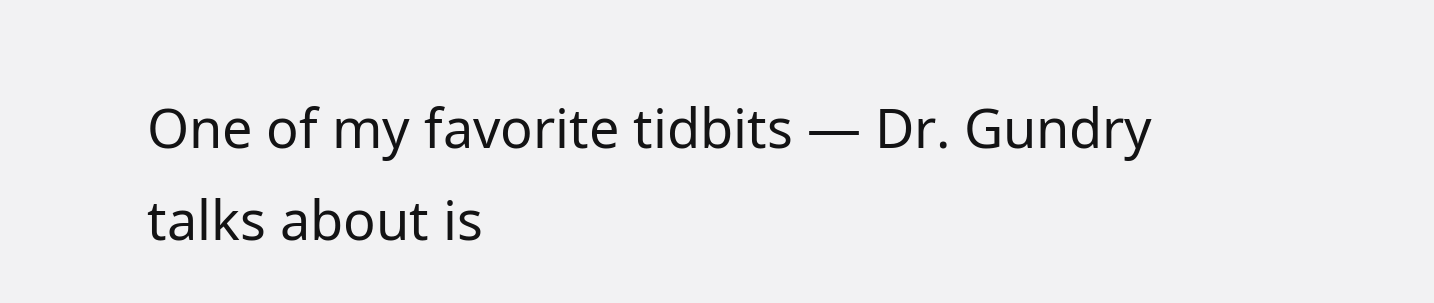One of my favorite tidbits — Dr. Gundry talks about is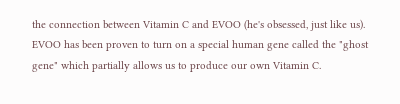the connection between Vitamin C and EVOO (he's obsessed, just like us). EVOO has been proven to turn on a special human gene called the "ghost gene" which partially allows us to produce our own Vitamin C.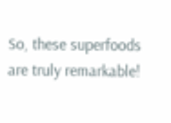So, these superfoods are truly remarkable!